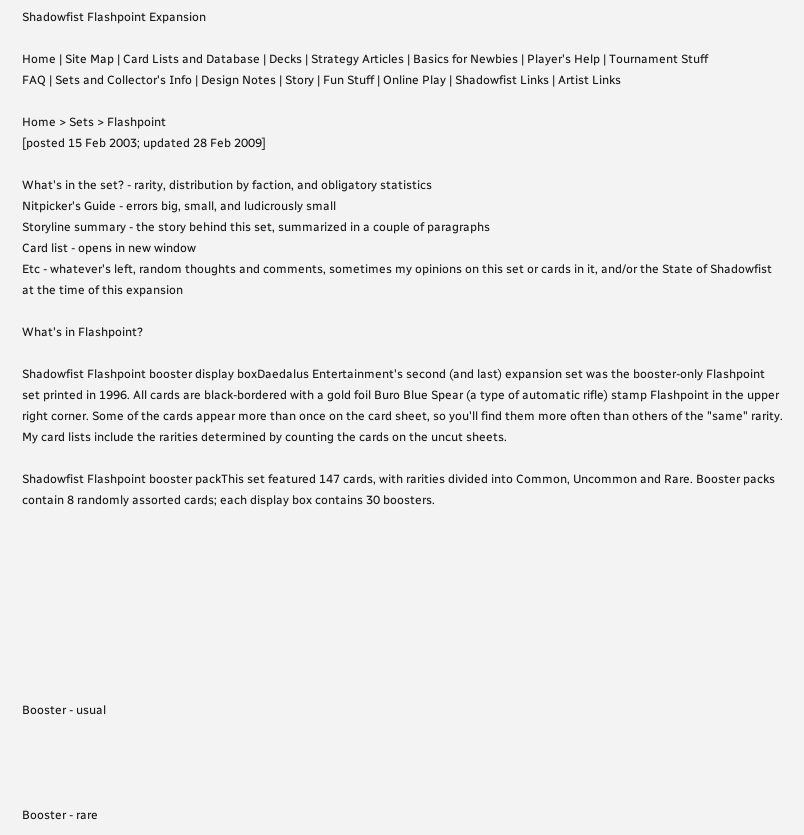Shadowfist Flashpoint Expansion

Home | Site Map | Card Lists and Database | Decks | Strategy Articles | Basics for Newbies | Player's Help | Tournament Stuff
FAQ | Sets and Collector's Info | Design Notes | Story | Fun Stuff | Online Play | Shadowfist Links | Artist Links

Home > Sets > Flashpoint
[posted 15 Feb 2003; updated 28 Feb 2009]

What's in the set? - rarity, distribution by faction, and obligatory statistics
Nitpicker's Guide - errors big, small, and ludicrously small
Storyline summary - the story behind this set, summarized in a couple of paragraphs
Card list - opens in new window
Etc - whatever's left, random thoughts and comments, sometimes my opinions on this set or cards in it, and/or the State of Shadowfist at the time of this expansion

What's in Flashpoint?

Shadowfist Flashpoint booster display boxDaedalus Entertainment's second (and last) expansion set was the booster-only Flashpoint set printed in 1996. All cards are black-bordered with a gold foil Buro Blue Spear (a type of automatic rifle) stamp Flashpoint in the upper right corner. Some of the cards appear more than once on the card sheet, so you'll find them more often than others of the "same" rarity. My card lists include the rarities determined by counting the cards on the uncut sheets.

Shadowfist Flashpoint booster packThis set featured 147 cards, with rarities divided into Common, Uncommon and Rare. Booster packs contain 8 randomly assorted cards; each display box contains 30 boosters.









Booster - usual




Booster - rare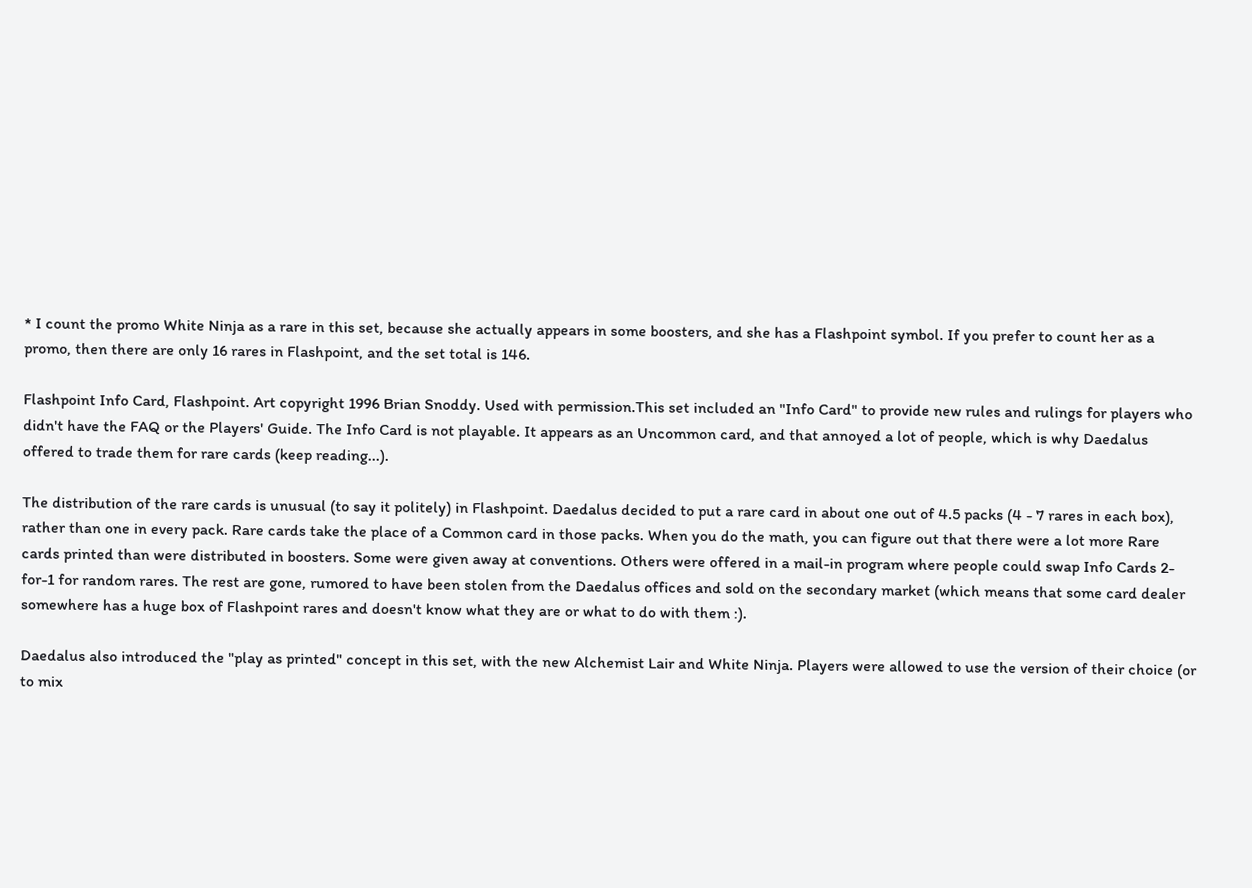* I count the promo White Ninja as a rare in this set, because she actually appears in some boosters, and she has a Flashpoint symbol. If you prefer to count her as a promo, then there are only 16 rares in Flashpoint, and the set total is 146.

Flashpoint Info Card, Flashpoint. Art copyright 1996 Brian Snoddy. Used with permission.This set included an "Info Card" to provide new rules and rulings for players who didn't have the FAQ or the Players' Guide. The Info Card is not playable. It appears as an Uncommon card, and that annoyed a lot of people, which is why Daedalus offered to trade them for rare cards (keep reading...).

The distribution of the rare cards is unusual (to say it politely) in Flashpoint. Daedalus decided to put a rare card in about one out of 4.5 packs (4 - 7 rares in each box), rather than one in every pack. Rare cards take the place of a Common card in those packs. When you do the math, you can figure out that there were a lot more Rare cards printed than were distributed in boosters. Some were given away at conventions. Others were offered in a mail-in program where people could swap Info Cards 2-for-1 for random rares. The rest are gone, rumored to have been stolen from the Daedalus offices and sold on the secondary market (which means that some card dealer somewhere has a huge box of Flashpoint rares and doesn't know what they are or what to do with them :).

Daedalus also introduced the "play as printed" concept in this set, with the new Alchemist Lair and White Ninja. Players were allowed to use the version of their choice (or to mix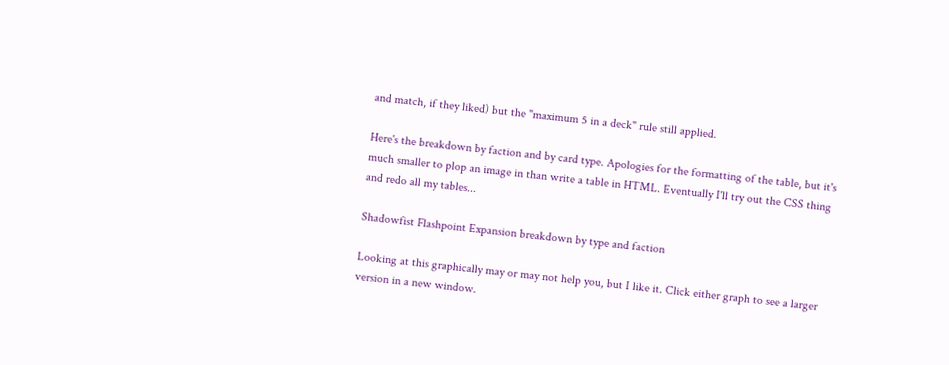and match, if they liked) but the "maximum 5 in a deck" rule still applied.

Here's the breakdown by faction and by card type. Apologies for the formatting of the table, but it's much smaller to plop an image in than write a table in HTML. Eventually I'll try out the CSS thing and redo all my tables...

Shadowfist Flashpoint Expansion breakdown by type and faction

Looking at this graphically may or may not help you, but I like it. Click either graph to see a larger version in a new window.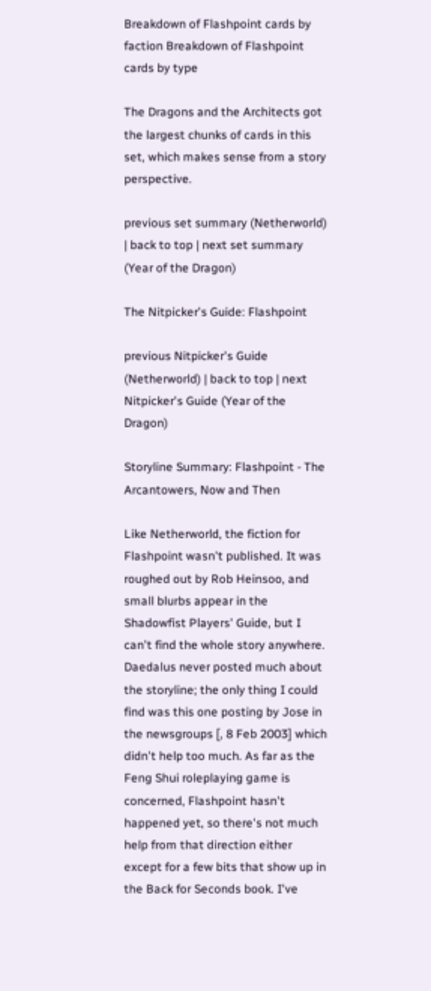Breakdown of Flashpoint cards by faction Breakdown of Flashpoint cards by type

The Dragons and the Architects got the largest chunks of cards in this set, which makes sense from a story perspective.

previous set summary (Netherworld) | back to top | next set summary (Year of the Dragon)

The Nitpicker's Guide: Flashpoint

previous Nitpicker's Guide (Netherworld) | back to top | next Nitpicker's Guide (Year of the Dragon)

Storyline Summary: Flashpoint - The Arcantowers, Now and Then

Like Netherworld, the fiction for Flashpoint wasn't published. It was roughed out by Rob Heinsoo, and small blurbs appear in the Shadowfist Players' Guide, but I can't find the whole story anywhere. Daedalus never posted much about the storyline; the only thing I could find was this one posting by Jose in the newsgroups [, 8 Feb 2003] which didn't help too much. As far as the Feng Shui roleplaying game is concerned, Flashpoint hasn't happened yet, so there's not much help from that direction either except for a few bits that show up in the Back for Seconds book. I've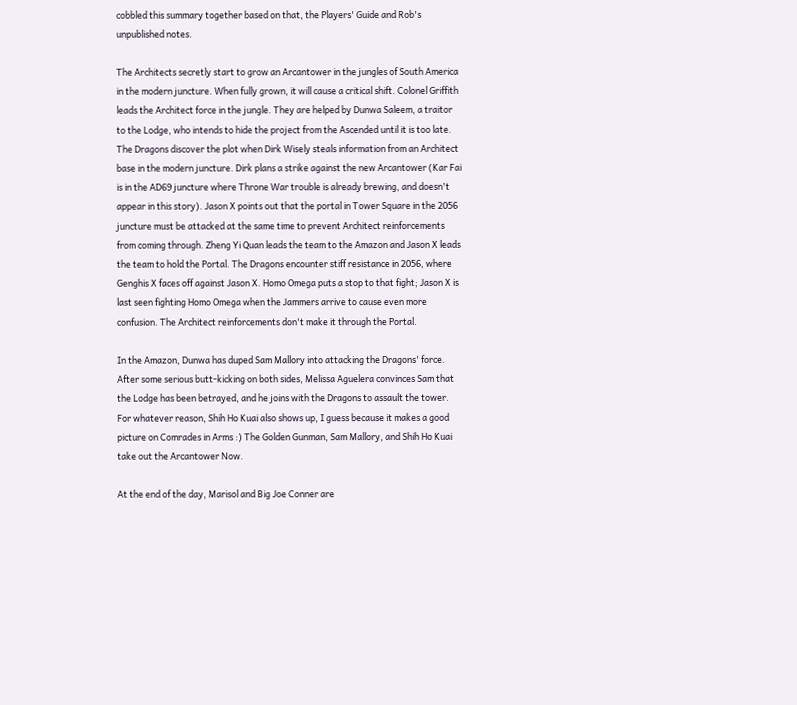cobbled this summary together based on that, the Players' Guide and Rob's unpublished notes.

The Architects secretly start to grow an Arcantower in the jungles of South America in the modern juncture. When fully grown, it will cause a critical shift. Colonel Griffith leads the Architect force in the jungle. They are helped by Dunwa Saleem, a traitor to the Lodge, who intends to hide the project from the Ascended until it is too late. The Dragons discover the plot when Dirk Wisely steals information from an Architect base in the modern juncture. Dirk plans a strike against the new Arcantower (Kar Fai is in the AD69 juncture where Throne War trouble is already brewing, and doesn't appear in this story). Jason X points out that the portal in Tower Square in the 2056 juncture must be attacked at the same time to prevent Architect reinforcements from coming through. Zheng Yi Quan leads the team to the Amazon and Jason X leads the team to hold the Portal. The Dragons encounter stiff resistance in 2056, where Genghis X faces off against Jason X. Homo Omega puts a stop to that fight; Jason X is last seen fighting Homo Omega when the Jammers arrive to cause even more confusion. The Architect reinforcements don't make it through the Portal.

In the Amazon, Dunwa has duped Sam Mallory into attacking the Dragons' force. After some serious butt-kicking on both sides, Melissa Aguelera convinces Sam that the Lodge has been betrayed, and he joins with the Dragons to assault the tower. For whatever reason, Shih Ho Kuai also shows up, I guess because it makes a good picture on Comrades in Arms :) The Golden Gunman, Sam Mallory, and Shih Ho Kuai take out the Arcantower Now.

At the end of the day, Marisol and Big Joe Conner are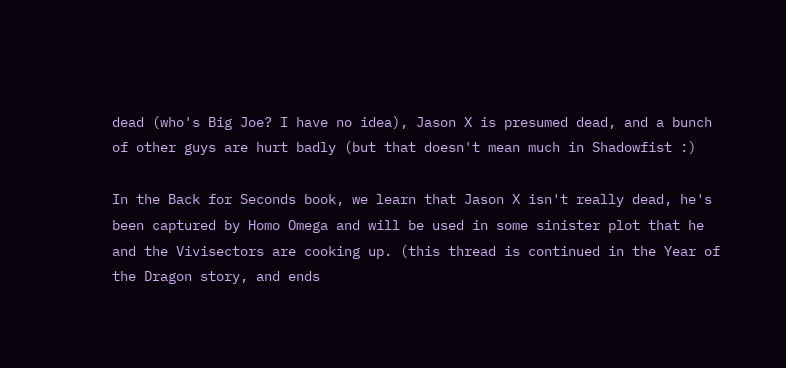dead (who's Big Joe? I have no idea), Jason X is presumed dead, and a bunch of other guys are hurt badly (but that doesn't mean much in Shadowfist :)

In the Back for Seconds book, we learn that Jason X isn't really dead, he's been captured by Homo Omega and will be used in some sinister plot that he and the Vivisectors are cooking up. (this thread is continued in the Year of the Dragon story, and ends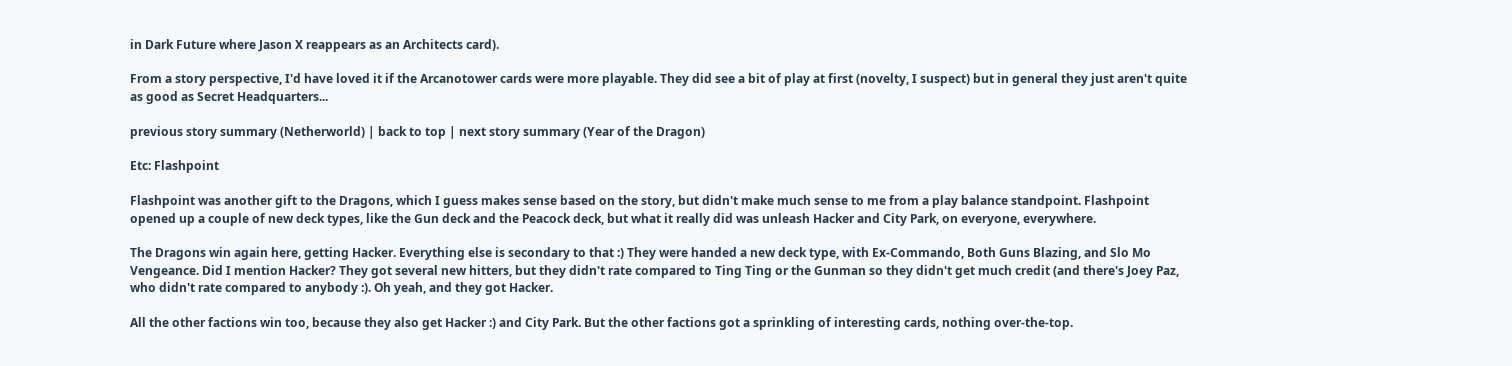in Dark Future where Jason X reappears as an Architects card).

From a story perspective, I'd have loved it if the Arcanotower cards were more playable. They did see a bit of play at first (novelty, I suspect) but in general they just aren't quite as good as Secret Headquarters...

previous story summary (Netherworld) | back to top | next story summary (Year of the Dragon)

Etc: Flashpoint

Flashpoint was another gift to the Dragons, which I guess makes sense based on the story, but didn't make much sense to me from a play balance standpoint. Flashpoint opened up a couple of new deck types, like the Gun deck and the Peacock deck, but what it really did was unleash Hacker and City Park, on everyone, everywhere.

The Dragons win again here, getting Hacker. Everything else is secondary to that :) They were handed a new deck type, with Ex-Commando, Both Guns Blazing, and Slo Mo Vengeance. Did I mention Hacker? They got several new hitters, but they didn't rate compared to Ting Ting or the Gunman so they didn't get much credit (and there's Joey Paz, who didn't rate compared to anybody :). Oh yeah, and they got Hacker.

All the other factions win too, because they also get Hacker :) and City Park. But the other factions got a sprinkling of interesting cards, nothing over-the-top.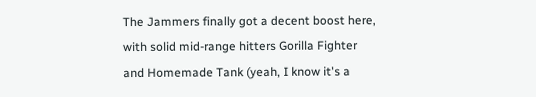The Jammers finally got a decent boost here, with solid mid-range hitters Gorilla Fighter and Homemade Tank (yeah, I know it's a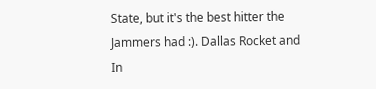State, but it's the best hitter the Jammers had :). Dallas Rocket and In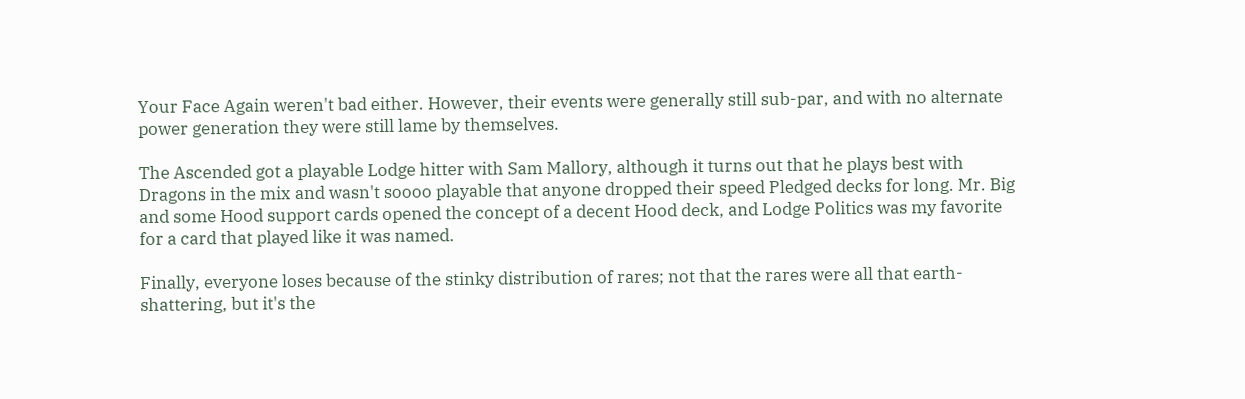Your Face Again weren't bad either. However, their events were generally still sub-par, and with no alternate power generation they were still lame by themselves.

The Ascended got a playable Lodge hitter with Sam Mallory, although it turns out that he plays best with Dragons in the mix and wasn't soooo playable that anyone dropped their speed Pledged decks for long. Mr. Big and some Hood support cards opened the concept of a decent Hood deck, and Lodge Politics was my favorite for a card that played like it was named.

Finally, everyone loses because of the stinky distribution of rares; not that the rares were all that earth-shattering, but it's the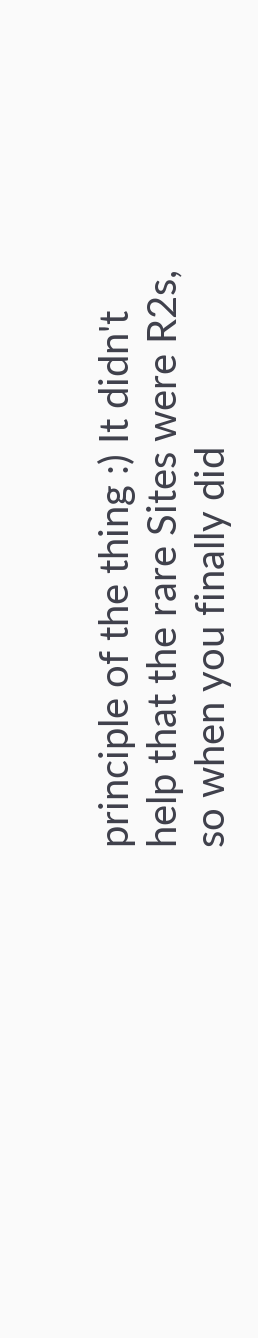principle of the thing :) It didn't help that the rare Sites were R2s, so when you finally did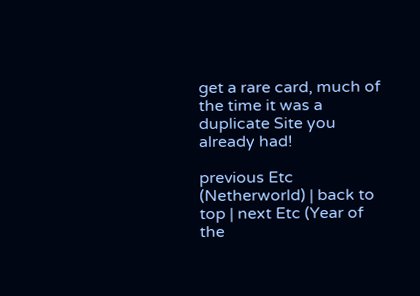get a rare card, much of the time it was a duplicate Site you already had!

previous Etc (Netherworld) | back to top | next Etc (Year of the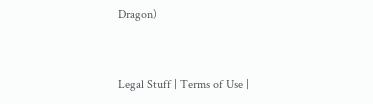Dragon)


Legal Stuff | Terms of Use |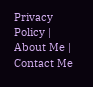Privacy Policy | About Me | Contact Me